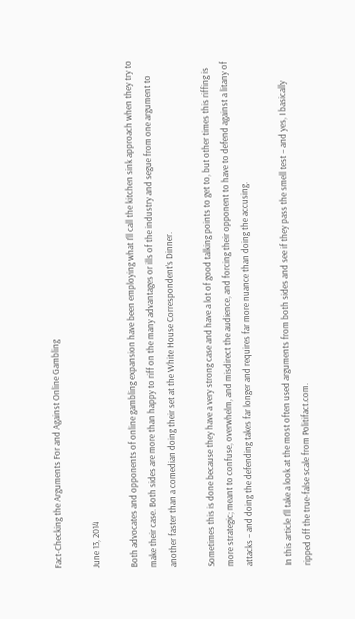Fact-Checking the Arguments For and Against Online Gambling

June 13, 2014

Both advocates and opponents of online gambling expansion have been employing what I’ll call the kitchen sink approach when they try to make their case. Both sides are more than happy to riff on the many advantages or ills of the industry and segue from one argument to another faster than a comedian doing their set at the White House Correspondent’s Dinner.

Sometimes this is done because they have a very strong case and have a lot of good talking points to get to, but other times this riffing is more strategic; meant to confuse, overwhelm, and misdirect the audience, and forcing their opponent to have to defend against a litany of attacks – and doing the defending takes far longer and requires far more nuance than doing the accusing.

In this article I’ll take a look at the most often used arguments from both sides and see if they pass the smell test – and yes, I basically ripped off the true-false scale from Politifact.com.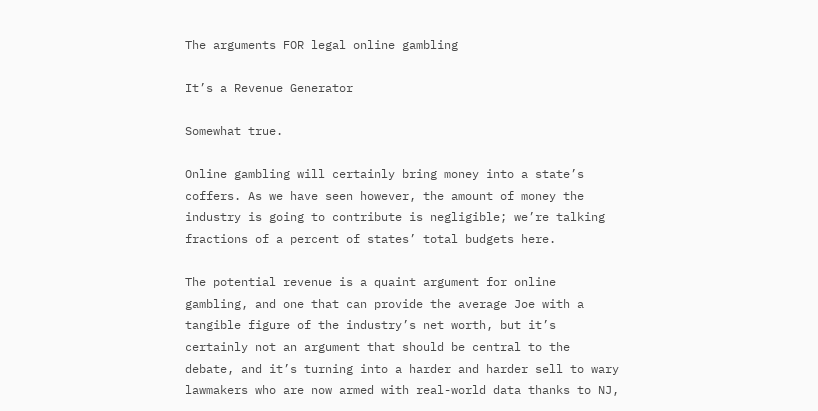The arguments FOR legal online gambling

It’s a Revenue Generator

Somewhat true.

Online gambling will certainly bring money into a state’s coffers. As we have seen however, the amount of money the industry is going to contribute is negligible; we’re talking fractions of a percent of states’ total budgets here.

The potential revenue is a quaint argument for online gambling, and one that can provide the average Joe with a tangible figure of the industry’s net worth, but it’s certainly not an argument that should be central to the debate, and it’s turning into a harder and harder sell to wary lawmakers who are now armed with real-world data thanks to NJ,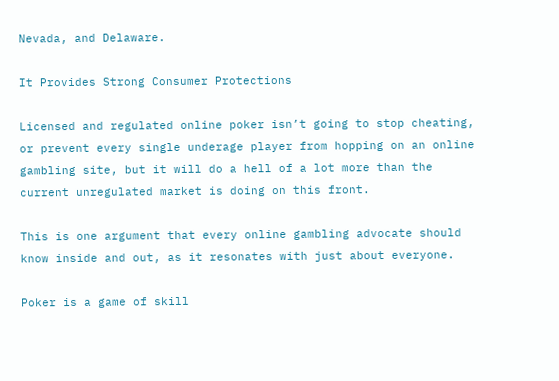Nevada, and Delaware.

It Provides Strong Consumer Protections

Licensed and regulated online poker isn’t going to stop cheating, or prevent every single underage player from hopping on an online gambling site, but it will do a hell of a lot more than the current unregulated market is doing on this front.

This is one argument that every online gambling advocate should know inside and out, as it resonates with just about everyone.

Poker is a game of skill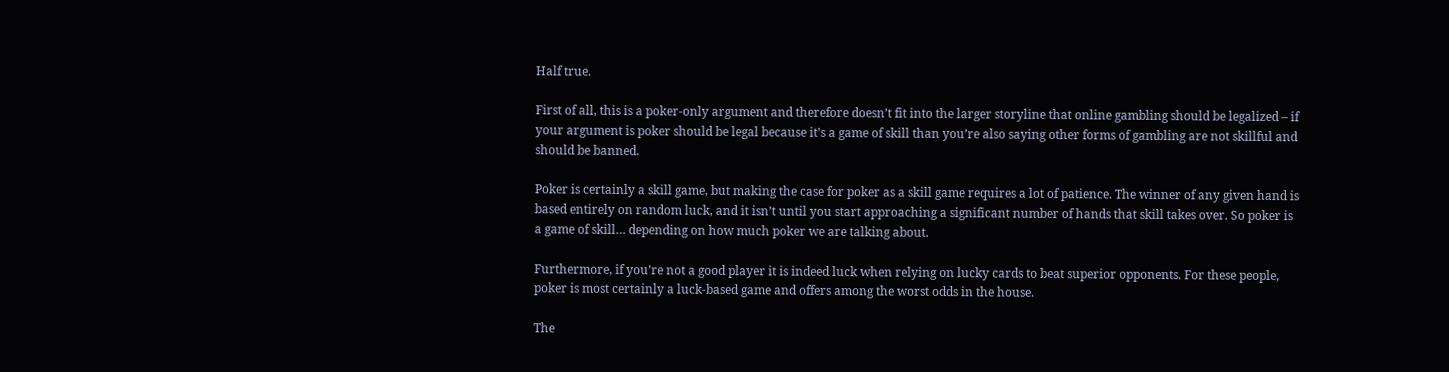Half true.

First of all, this is a poker-only argument and therefore doesn’t fit into the larger storyline that online gambling should be legalized – if your argument is poker should be legal because it’s a game of skill than you’re also saying other forms of gambling are not skillful and should be banned.

Poker is certainly a skill game, but making the case for poker as a skill game requires a lot of patience. The winner of any given hand is based entirely on random luck, and it isn’t until you start approaching a significant number of hands that skill takes over. So poker is a game of skill… depending on how much poker we are talking about.

Furthermore, if you’re not a good player it is indeed luck when relying on lucky cards to beat superior opponents. For these people, poker is most certainly a luck-based game and offers among the worst odds in the house.

The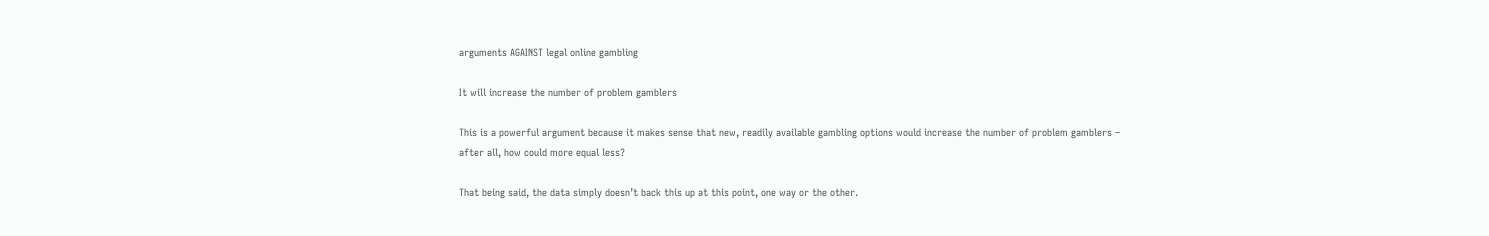arguments AGAINST legal online gambling

It will increase the number of problem gamblers

This is a powerful argument because it makes sense that new, readily available gambling options would increase the number of problem gamblers – after all, how could more equal less?

That being said, the data simply doesn’t back this up at this point, one way or the other.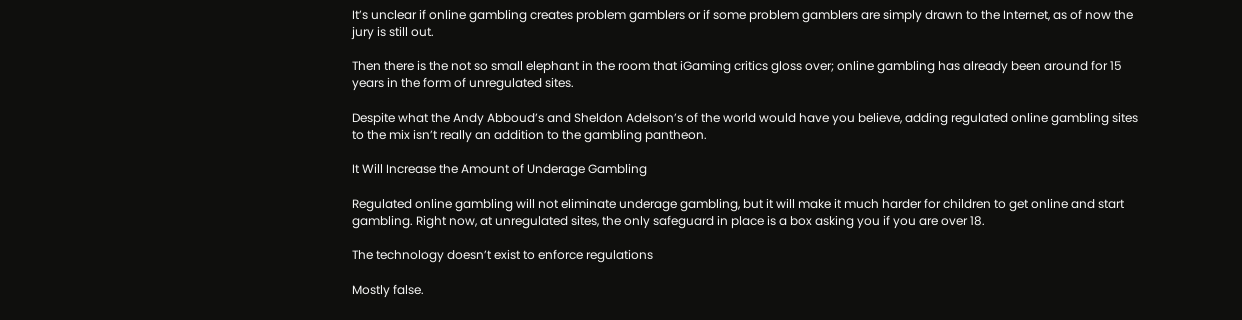It’s unclear if online gambling creates problem gamblers or if some problem gamblers are simply drawn to the Internet, as of now the jury is still out.

Then there is the not so small elephant in the room that iGaming critics gloss over; online gambling has already been around for 15 years in the form of unregulated sites.

Despite what the Andy Abboud’s and Sheldon Adelson’s of the world would have you believe, adding regulated online gambling sites to the mix isn’t really an addition to the gambling pantheon.

It Will Increase the Amount of Underage Gambling

Regulated online gambling will not eliminate underage gambling, but it will make it much harder for children to get online and start gambling. Right now, at unregulated sites, the only safeguard in place is a box asking you if you are over 18.

The technology doesn’t exist to enforce regulations

Mostly false.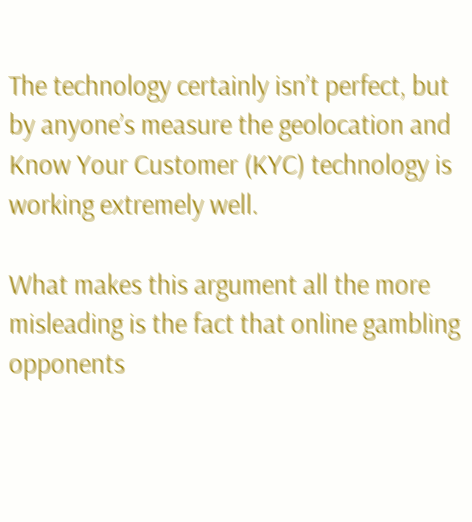The technology certainly isn’t perfect, but by anyone’s measure the geolocation and Know Your Customer (KYC) technology is working extremely well.

What makes this argument all the more misleading is the fact that online gambling opponents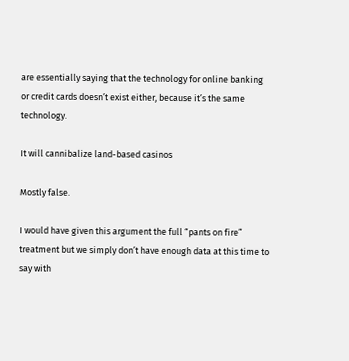are essentially saying that the technology for online banking or credit cards doesn’t exist either, because it’s the same technology.

It will cannibalize land-based casinos

Mostly false.

I would have given this argument the full “pants on fire” treatment but we simply don’t have enough data at this time to say with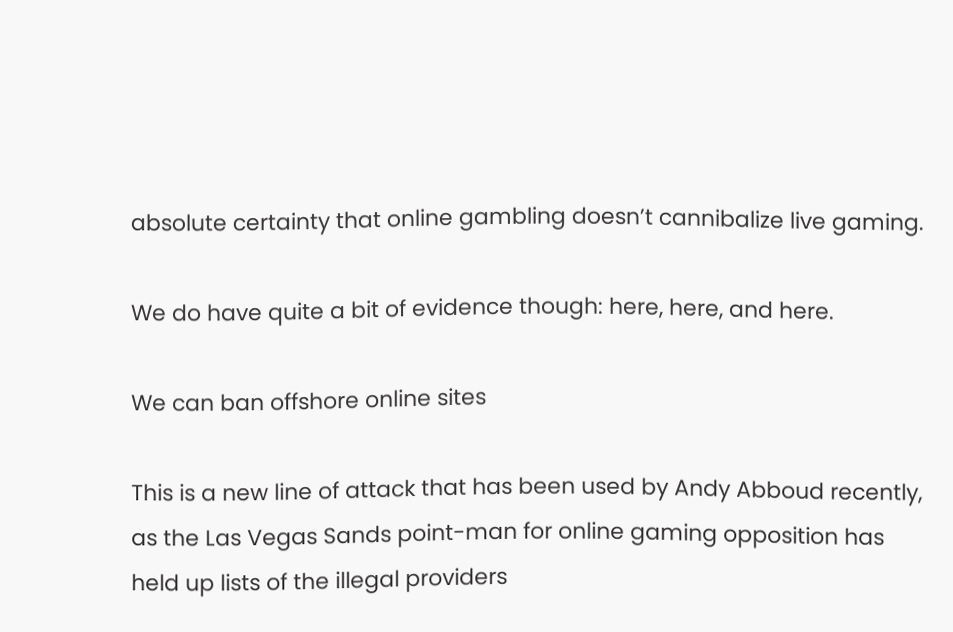absolute certainty that online gambling doesn’t cannibalize live gaming.

We do have quite a bit of evidence though: here, here, and here.

We can ban offshore online sites

This is a new line of attack that has been used by Andy Abboud recently, as the Las Vegas Sands point-man for online gaming opposition has held up lists of the illegal providers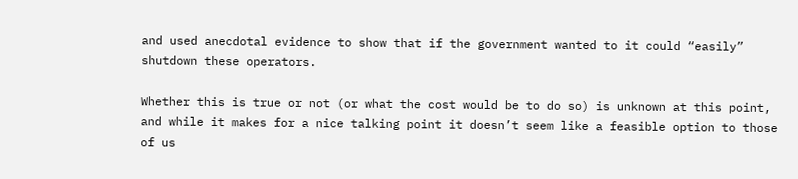and used anecdotal evidence to show that if the government wanted to it could “easily” shutdown these operators.

Whether this is true or not (or what the cost would be to do so) is unknown at this point, and while it makes for a nice talking point it doesn’t seem like a feasible option to those of us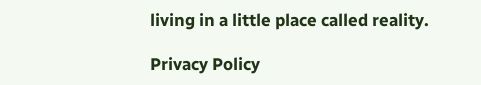living in a little place called reality.

Privacy Policy